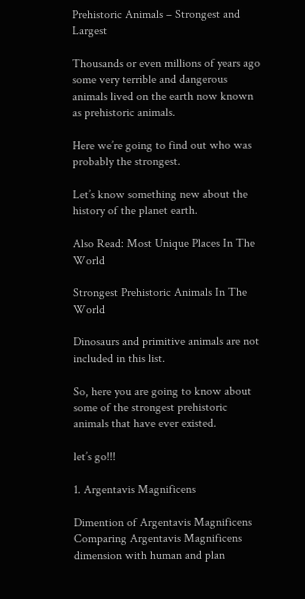Prehistoric Animals – Strongest and Largest

Thousands or even millions of years ago some very terrible and dangerous animals lived on the earth now known as prehistoric animals.

Here we’re going to find out who was probably the strongest.

Let’s know something new about the history of the planet earth.

Also Read: Most Unique Places In The World

Strongest Prehistoric Animals In The World

Dinosaurs and primitive animals are not included in this list.

So, here you are going to know about some of the strongest prehistoric animals that have ever existed.

let’s go!!!

1. Argentavis Magnificens

Dimention of Argentavis Magnificens
Comparing Argentavis Magnificens dimension with human and plan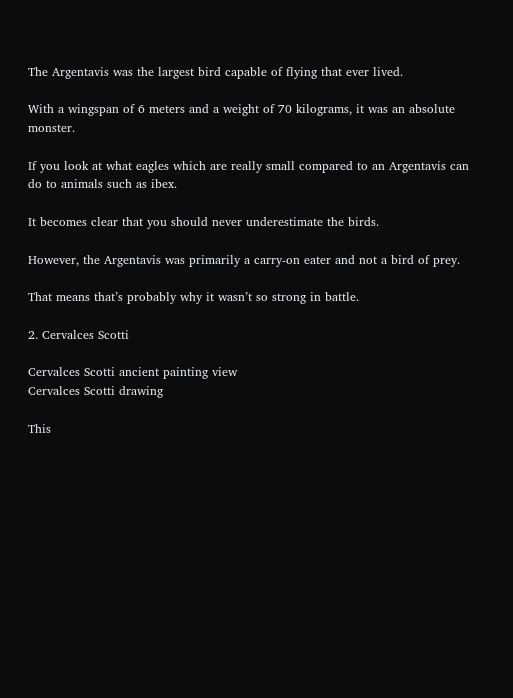The Argentavis was the largest bird capable of flying that ever lived.

With a wingspan of 6 meters and a weight of 70 kilograms, it was an absolute monster.

If you look at what eagles which are really small compared to an Argentavis can do to animals such as ibex.

It becomes clear that you should never underestimate the birds.

However, the Argentavis was primarily a carry-on eater and not a bird of prey.

That means that’s probably why it wasn’t so strong in battle.

2. Cervalces Scotti

Cervalces Scotti ancient painting view
Cervalces Scotti drawing

This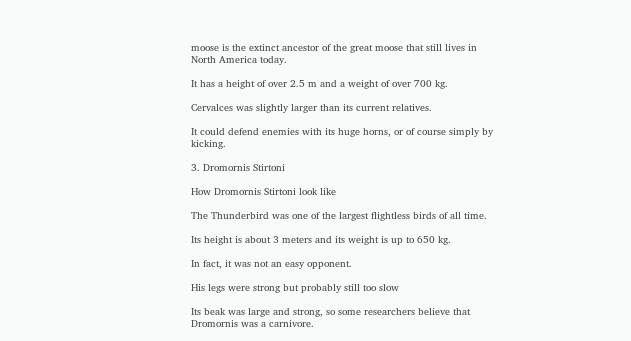moose is the extinct ancestor of the great moose that still lives in North America today.

It has a height of over 2.5 m and a weight of over 700 kg.

Cervalces was slightly larger than its current relatives.

It could defend enemies with its huge horns, or of course simply by kicking.

3. Dromornis Stirtoni

How Dromornis Stirtoni look like

The Thunderbird was one of the largest flightless birds of all time.

Its height is about 3 meters and its weight is up to 650 kg.

In fact, it was not an easy opponent.

His legs were strong but probably still too slow

Its beak was large and strong, so some researchers believe that Dromornis was a carnivore.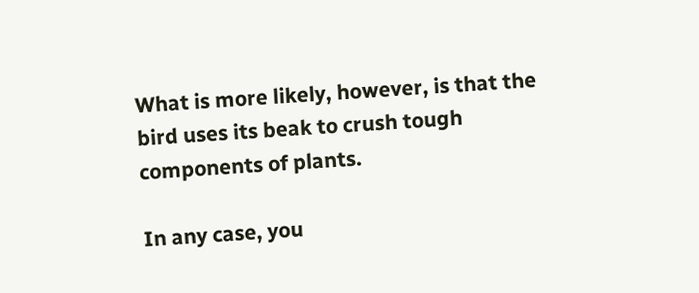What is more likely, however, is that the bird uses its beak to crush tough components of plants.

In any case, you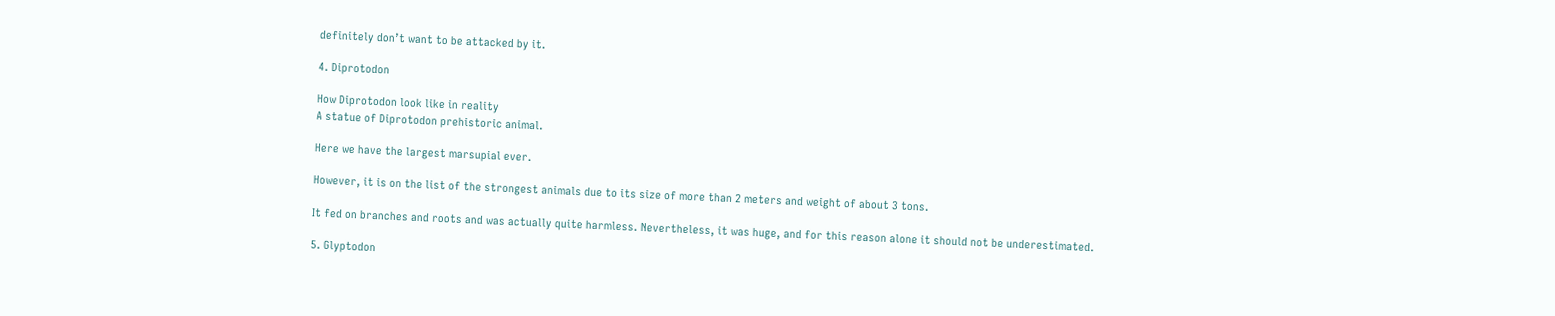definitely don’t want to be attacked by it.

4. Diprotodon

How Diprotodon look like in reality
A statue of Diprotodon prehistoric animal.

Here we have the largest marsupial ever.

However, it is on the list of the strongest animals due to its size of more than 2 meters and weight of about 3 tons.

It fed on branches and roots and was actually quite harmless. Nevertheless, it was huge, and for this reason alone it should not be underestimated.

5. Glyptodon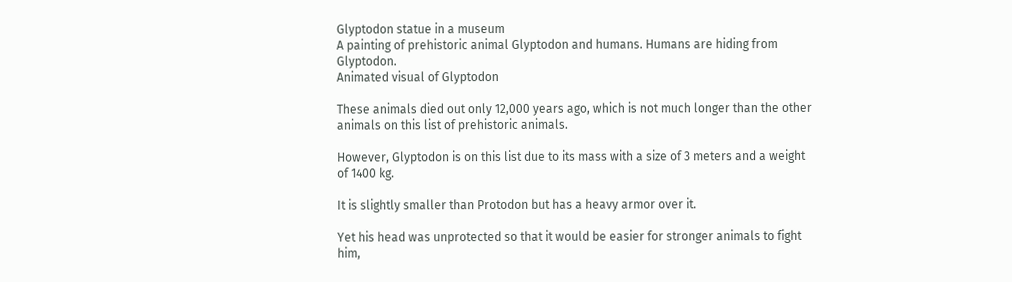Glyptodon statue in a museum
A painting of prehistoric animal Glyptodon and humans. Humans are hiding from Glyptodon.
Animated visual of Glyptodon

These animals died out only 12,000 years ago, which is not much longer than the other animals on this list of prehistoric animals.

However, Glyptodon is on this list due to its mass with a size of 3 meters and a weight of 1400 kg.

It is slightly smaller than Protodon but has a heavy armor over it.

Yet his head was unprotected so that it would be easier for stronger animals to fight him,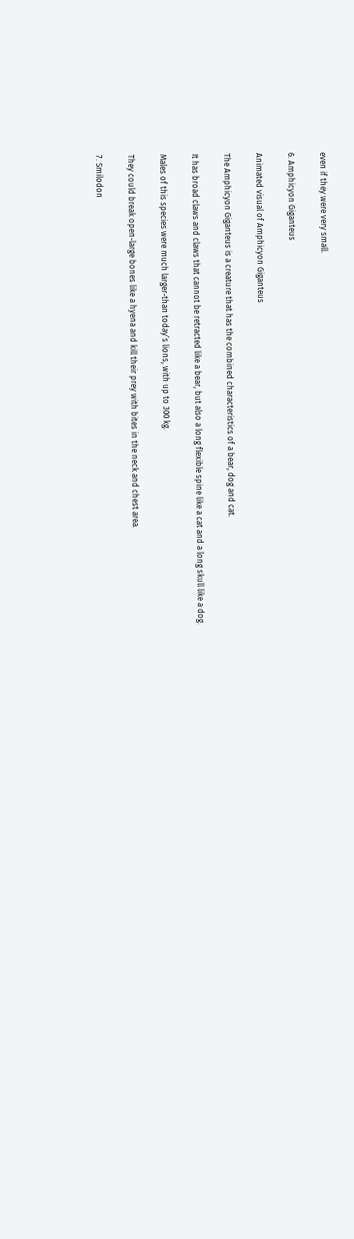even if they were very small.

6. Amphicyon Giganteus

Animated visual of Amphicyon Giganteus

The Amphicyon Giganteus is a creature that has the combined characteristics of a bear, dog and cat.

It has broad claws and claws that cannot be retracted like a bear, but also a long flexible spine like a cat and a long skull like a dog.

Males of this species were much larger-than today’s lions, with up to 300 kg.

They could break open-large bones like a hyena and kill their prey with bites in the neck and chest area.

7. Smilodon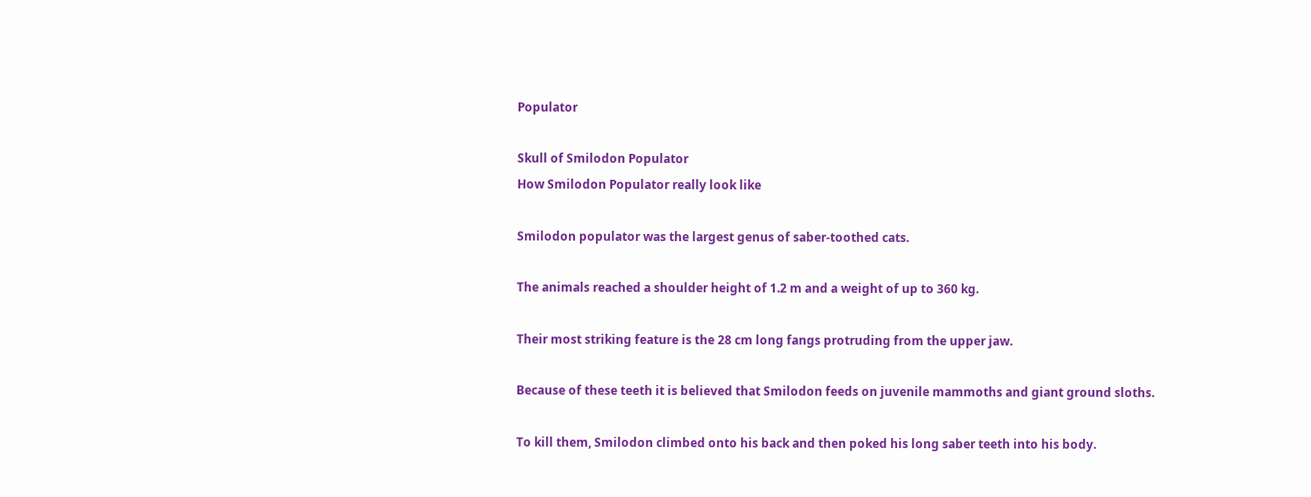Populator

Skull of Smilodon Populator
How Smilodon Populator really look like

Smilodon populator was the largest genus of saber-toothed cats.

The animals reached a shoulder height of 1.2 m and a weight of up to 360 kg.

Their most striking feature is the 28 cm long fangs protruding from the upper jaw.

Because of these teeth it is believed that Smilodon feeds on juvenile mammoths and giant ground sloths.

To kill them, Smilodon climbed onto his back and then poked his long saber teeth into his body.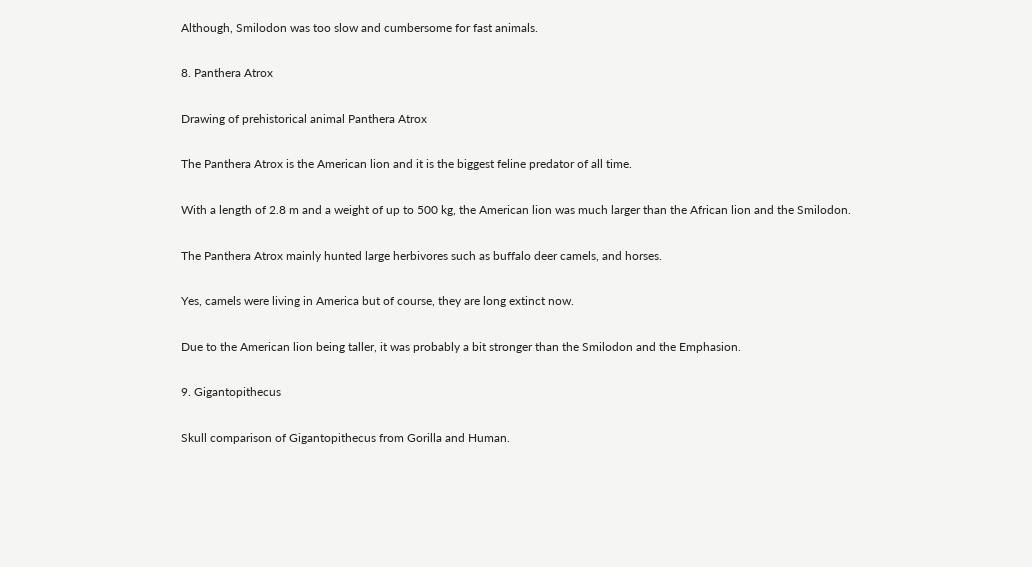Although, Smilodon was too slow and cumbersome for fast animals.

8. Panthera Atrox

Drawing of prehistorical animal Panthera Atrox

The Panthera Atrox is the American lion and it is the biggest feline predator of all time.

With a length of 2.8 m and a weight of up to 500 kg, the American lion was much larger than the African lion and the Smilodon.

The Panthera Atrox mainly hunted large herbivores such as buffalo deer camels, and horses.

Yes, camels were living in America but of course, they are long extinct now.

Due to the American lion being taller, it was probably a bit stronger than the Smilodon and the Emphasion.

9. Gigantopithecus

Skull comparison of Gigantopithecus from Gorilla and Human.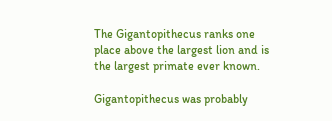The Gigantopithecus ranks one place above the largest lion and is the largest primate ever known.

Gigantopithecus was probably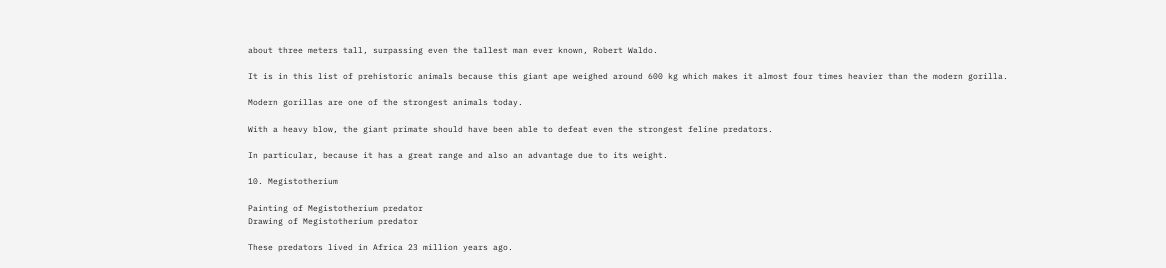about three meters tall, surpassing even the tallest man ever known, Robert Waldo.

It is in this list of prehistoric animals because this giant ape weighed around 600 kg which makes it almost four times heavier than the modern gorilla.

Modern gorillas are one of the strongest animals today.

With a heavy blow, the giant primate should have been able to defeat even the strongest feline predators.

In particular, because it has a great range and also an advantage due to its weight.

10. Megistotherium

Painting of Megistotherium predator
Drawing of Megistotherium predator

These predators lived in Africa 23 million years ago.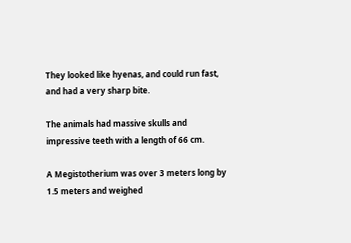They looked like hyenas, and could run fast, and had a very sharp bite.

The animals had massive skulls and impressive teeth with a length of 66 cm.

A Megistotherium was over 3 meters long by 1.5 meters and weighed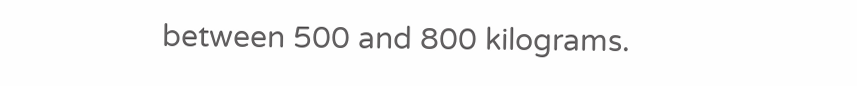between 500 and 800 kilograms.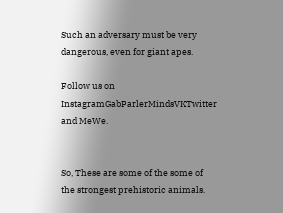Such an adversary must be very dangerous, even for giant apes.

Follow us on InstagramGabParlerMindsVKTwitter and MeWe.


So, These are some of the some of the strongest prehistoric animals.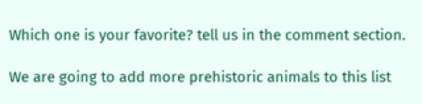Which one is your favorite? tell us in the comment section.

We are going to add more prehistoric animals to this list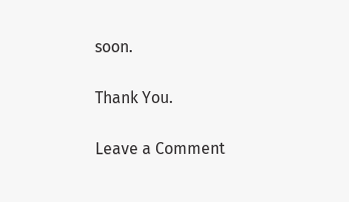soon.

Thank You.

Leave a Comment